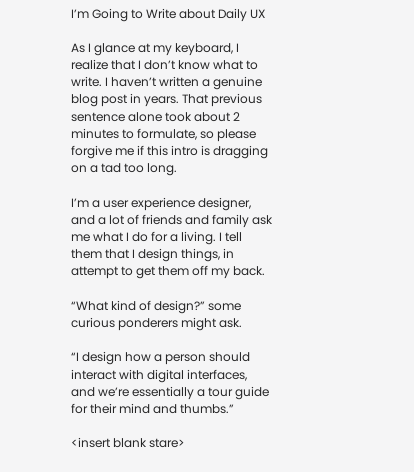I’m Going to Write about Daily UX

As I glance at my keyboard, I realize that I don’t know what to write. I haven’t written a genuine blog post in years. That previous sentence alone took about 2 minutes to formulate, so please forgive me if this intro is dragging on a tad too long.

I’m a user experience designer, and a lot of friends and family ask me what I do for a living. I tell them that I design things, in attempt to get them off my back.

“What kind of design?” some curious ponderers might ask.

“I design how a person should interact with digital interfaces, and we’re essentially a tour guide for their mind and thumbs.”

<insert blank stare>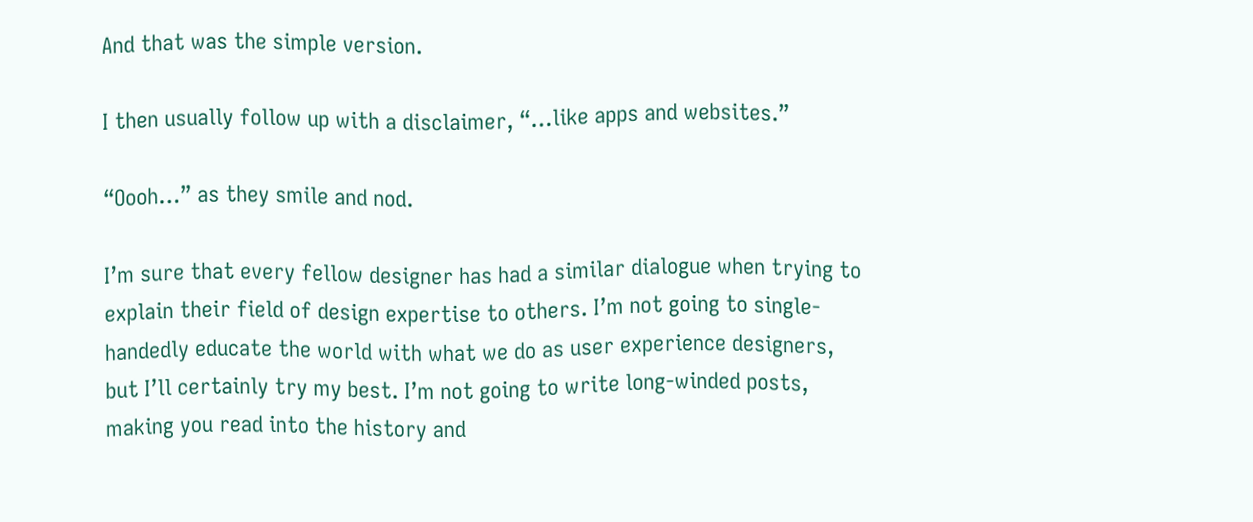And that was the simple version.

I then usually follow up with a disclaimer, “…like apps and websites.”

“Oooh…” as they smile and nod.

I’m sure that every fellow designer has had a similar dialogue when trying to explain their field of design expertise to others. I’m not going to single-handedly educate the world with what we do as user experience designers, but I’ll certainly try my best. I’m not going to write long-winded posts, making you read into the history and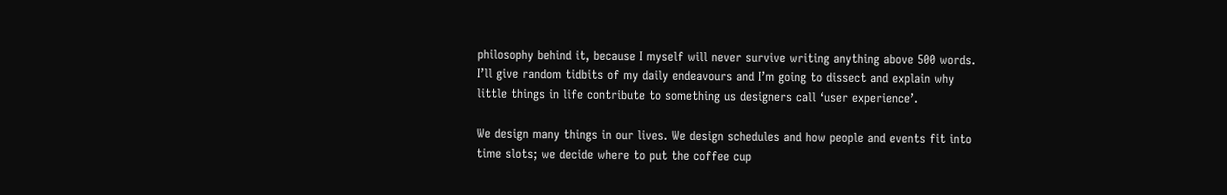philosophy behind it, because I myself will never survive writing anything above 500 words. I’ll give random tidbits of my daily endeavours and I’m going to dissect and explain why little things in life contribute to something us designers call ‘user experience’.

We design many things in our lives. We design schedules and how people and events fit into time slots; we decide where to put the coffee cup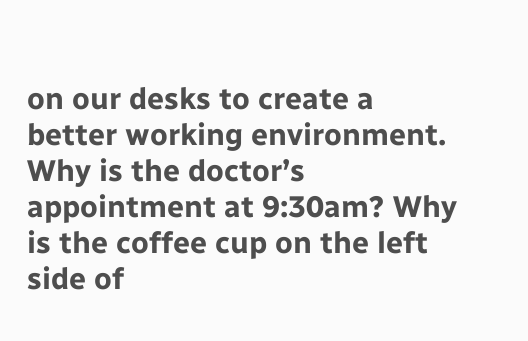on our desks to create a better working environment. Why is the doctor’s appointment at 9:30am? Why is the coffee cup on the left side of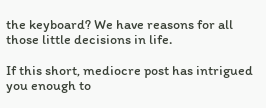the keyboard? We have reasons for all those little decisions in life.

If this short, mediocre post has intrigued you enough to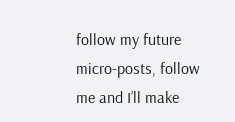follow my future micro-posts, follow me and I’ll make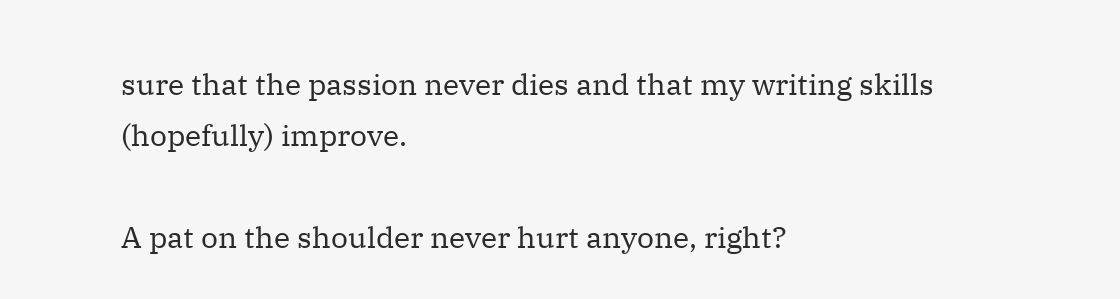sure that the passion never dies and that my writing skills (hopefully) improve.

A pat on the shoulder never hurt anyone, right?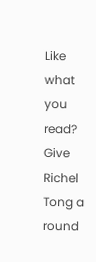Like what you read? Give Richel Tong a round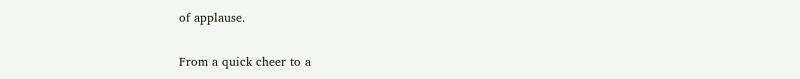of applause.

From a quick cheer to a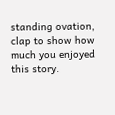standing ovation, clap to show how much you enjoyed this story.